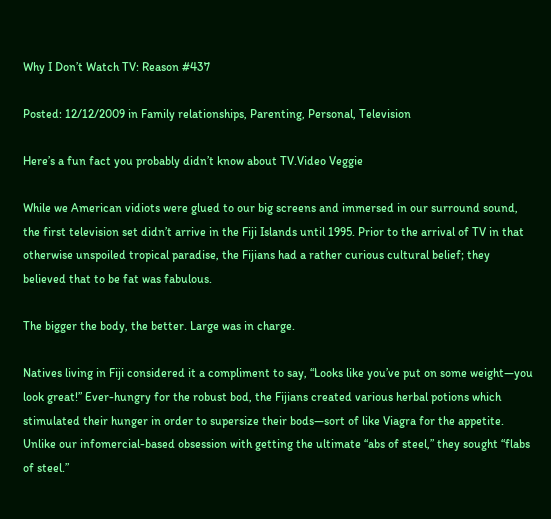Why I Don’t Watch TV: Reason #437

Posted: 12/12/2009 in Family relationships, Parenting, Personal, Television

Here’s a fun fact you probably didn’t know about TV.Video Veggie

While we American vidiots were glued to our big screens and immersed in our surround sound, the first television set didn’t arrive in the Fiji Islands until 1995. Prior to the arrival of TV in that otherwise unspoiled tropical paradise, the Fijians had a rather curious cultural belief; they believed that to be fat was fabulous.

The bigger the body, the better. Large was in charge.

Natives living in Fiji considered it a compliment to say, “Looks like you’ve put on some weight—you look great!” Ever-hungry for the robust bod, the Fijians created various herbal potions which stimulated their hunger in order to supersize their bods—sort of like Viagra for the appetite. Unlike our infomercial-based obsession with getting the ultimate “abs of steel,” they sought “flabs of steel.”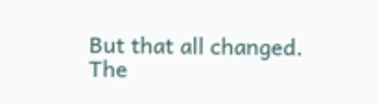But that all changed. The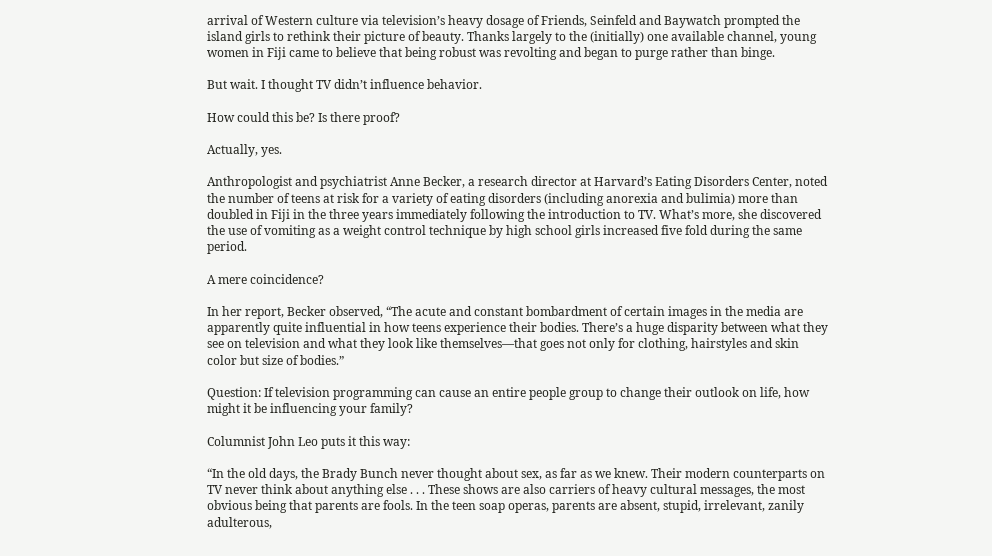arrival of Western culture via television’s heavy dosage of Friends, Seinfeld and Baywatch prompted the island girls to rethink their picture of beauty. Thanks largely to the (initially) one available channel, young women in Fiji came to believe that being robust was revolting and began to purge rather than binge.

But wait. I thought TV didn’t influence behavior.

How could this be? Is there proof?

Actually, yes.

Anthropologist and psychiatrist Anne Becker, a research director at Harvard’s Eating Disorders Center, noted the number of teens at risk for a variety of eating disorders (including anorexia and bulimia) more than doubled in Fiji in the three years immediately following the introduction to TV. What’s more, she discovered the use of vomiting as a weight control technique by high school girls increased five fold during the same period.

A mere coincidence?

In her report, Becker observed, “The acute and constant bombardment of certain images in the media are apparently quite influential in how teens experience their bodies. There’s a huge disparity between what they see on television and what they look like themselves—that goes not only for clothing, hairstyles and skin color but size of bodies.”

Question: If television programming can cause an entire people group to change their outlook on life, how might it be influencing your family?

Columnist John Leo puts it this way:

“In the old days, the Brady Bunch never thought about sex, as far as we knew. Their modern counterparts on TV never think about anything else . . . These shows are also carriers of heavy cultural messages, the most obvious being that parents are fools. In the teen soap operas, parents are absent, stupid, irrelevant, zanily adulterous,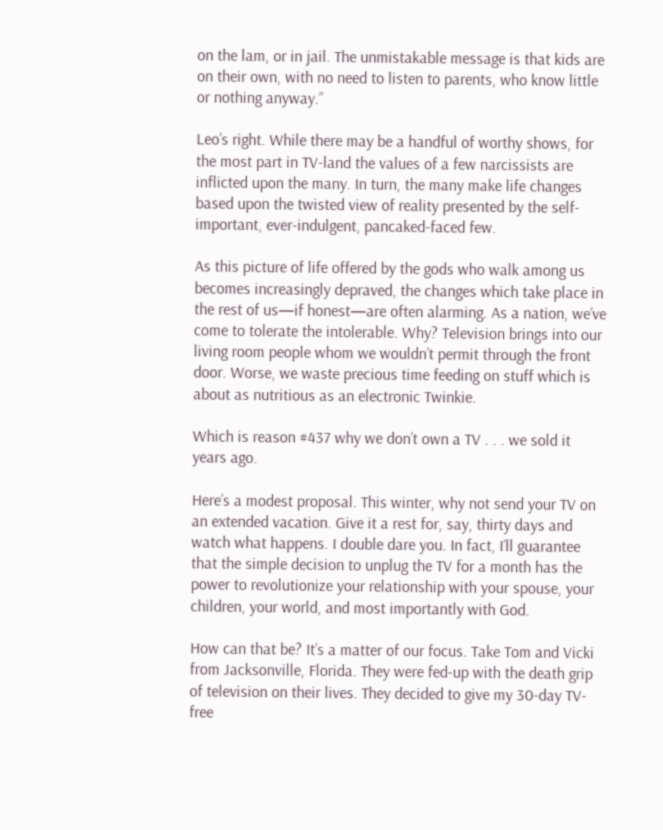on the lam, or in jail. The unmistakable message is that kids are on their own, with no need to listen to parents, who know little or nothing anyway.”

Leo’s right. While there may be a handful of worthy shows, for the most part in TV-land the values of a few narcissists are inflicted upon the many. In turn, the many make life changes based upon the twisted view of reality presented by the self-important, ever-indulgent, pancaked-faced few.

As this picture of life offered by the gods who walk among us becomes increasingly depraved, the changes which take place in the rest of us—if honest—are often alarming. As a nation, we’ve come to tolerate the intolerable. Why? Television brings into our living room people whom we wouldn’t permit through the front door. Worse, we waste precious time feeding on stuff which is about as nutritious as an electronic Twinkie.

Which is reason #437 why we don’t own a TV . . . we sold it years ago.

Here’s a modest proposal. This winter, why not send your TV on an extended vacation. Give it a rest for, say, thirty days and watch what happens. I double dare you. In fact, I’ll guarantee that the simple decision to unplug the TV for a month has the power to revolutionize your relationship with your spouse, your children, your world, and most importantly with God.

How can that be? It’s a matter of our focus. Take Tom and Vicki from Jacksonville, Florida. They were fed-up with the death grip of television on their lives. They decided to give my 30-day TV-free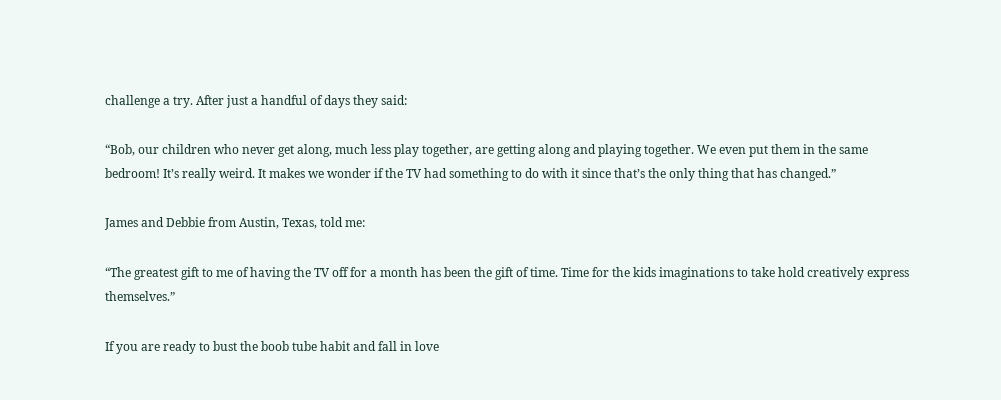challenge a try. After just a handful of days they said:

“Bob, our children who never get along, much less play together, are getting along and playing together. We even put them in the same bedroom! It’s really weird. It makes we wonder if the TV had something to do with it since that’s the only thing that has changed.”

James and Debbie from Austin, Texas, told me:

“The greatest gift to me of having the TV off for a month has been the gift of time. Time for the kids imaginations to take hold creatively express themselves.”

If you are ready to bust the boob tube habit and fall in love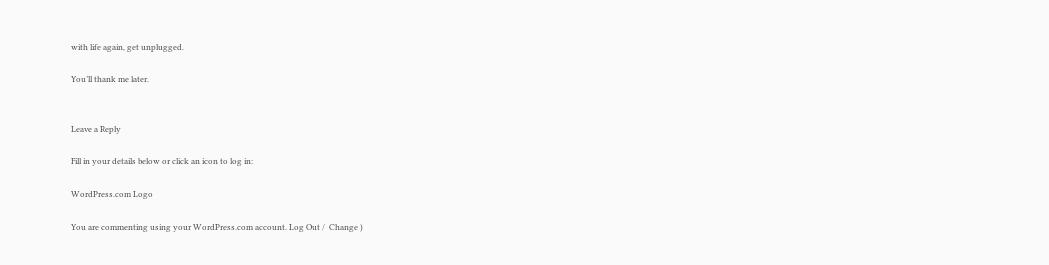with life again, get unplugged.

You’ll thank me later.


Leave a Reply

Fill in your details below or click an icon to log in:

WordPress.com Logo

You are commenting using your WordPress.com account. Log Out /  Change )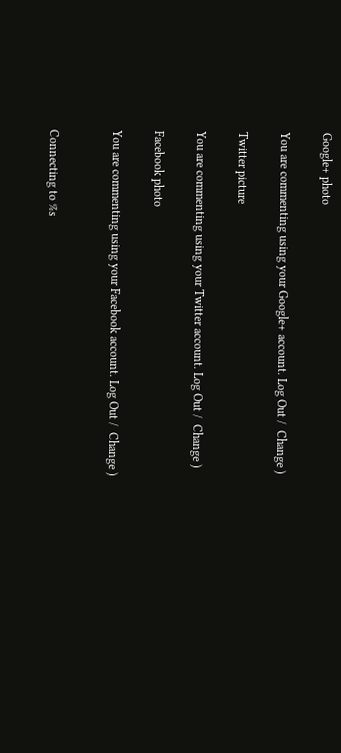Google+ photo

You are commenting using your Google+ account. Log Out /  Change )

Twitter picture

You are commenting using your Twitter account. Log Out /  Change )

Facebook photo

You are commenting using your Facebook account. Log Out /  Change )


Connecting to %s